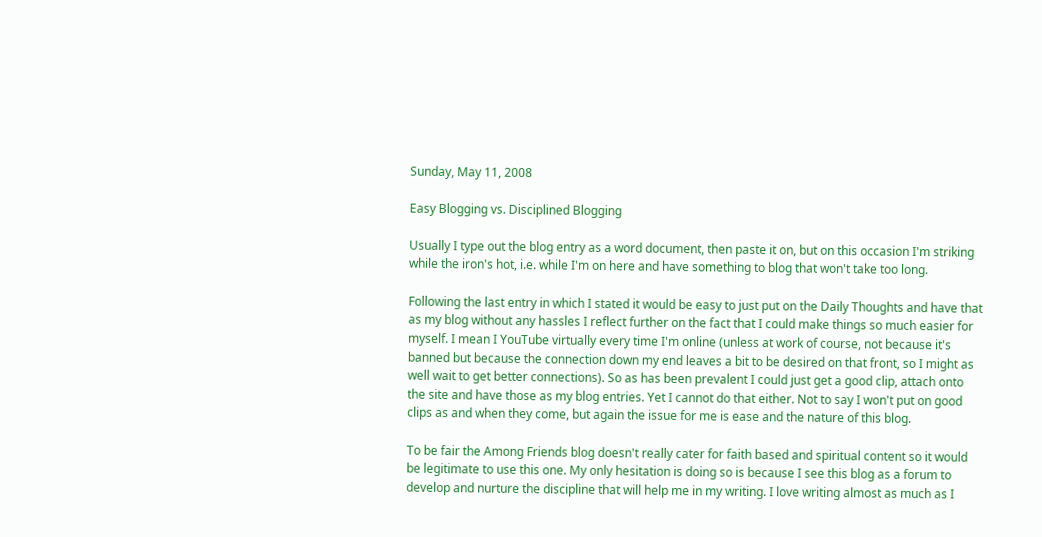Sunday, May 11, 2008

Easy Blogging vs. Disciplined Blogging

Usually I type out the blog entry as a word document, then paste it on, but on this occasion I'm striking while the iron's hot, i.e. while I'm on here and have something to blog that won't take too long.

Following the last entry in which I stated it would be easy to just put on the Daily Thoughts and have that as my blog without any hassles I reflect further on the fact that I could make things so much easier for myself. I mean I YouTube virtually every time I'm online (unless at work of course, not because it's banned but because the connection down my end leaves a bit to be desired on that front, so I might as well wait to get better connections). So as has been prevalent I could just get a good clip, attach onto the site and have those as my blog entries. Yet I cannot do that either. Not to say I won't put on good clips as and when they come, but again the issue for me is ease and the nature of this blog.

To be fair the Among Friends blog doesn't really cater for faith based and spiritual content so it would be legitimate to use this one. My only hesitation is doing so is because I see this blog as a forum to develop and nurture the discipline that will help me in my writing. I love writing almost as much as I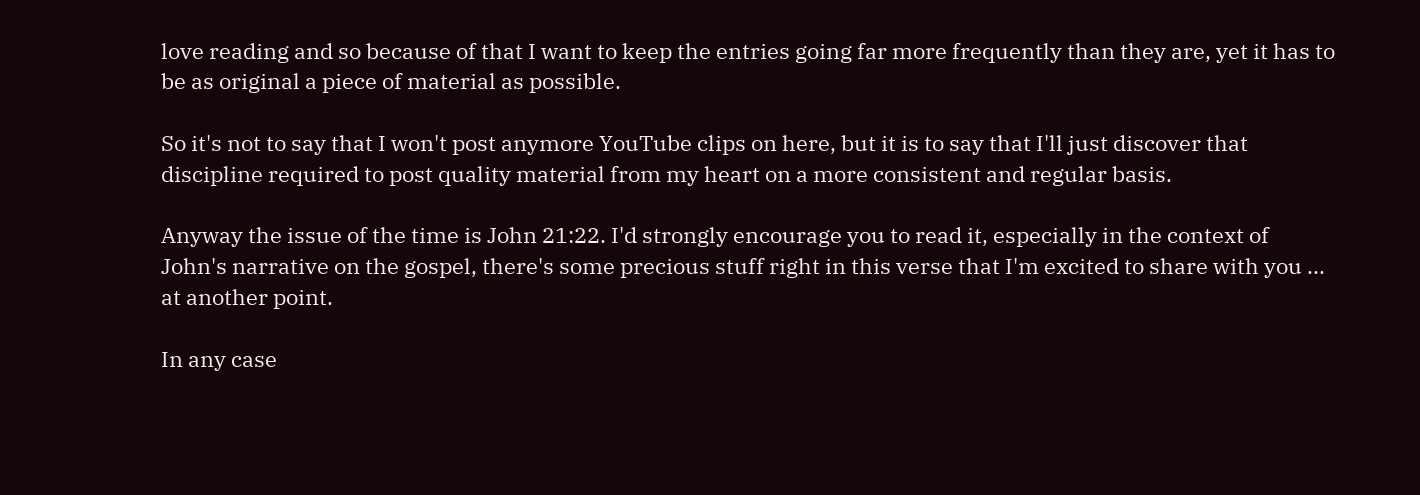love reading and so because of that I want to keep the entries going far more frequently than they are, yet it has to be as original a piece of material as possible.

So it's not to say that I won't post anymore YouTube clips on here, but it is to say that I'll just discover that discipline required to post quality material from my heart on a more consistent and regular basis.

Anyway the issue of the time is John 21:22. I'd strongly encourage you to read it, especially in the context of John's narrative on the gospel, there's some precious stuff right in this verse that I'm excited to share with you ... at another point.

In any case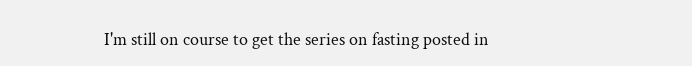I'm still on course to get the series on fasting posted in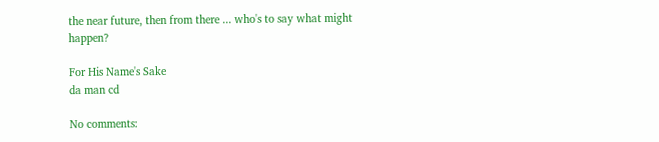the near future, then from there ... who's to say what might happen?

For His Name's Sake
da man cd

No comments: